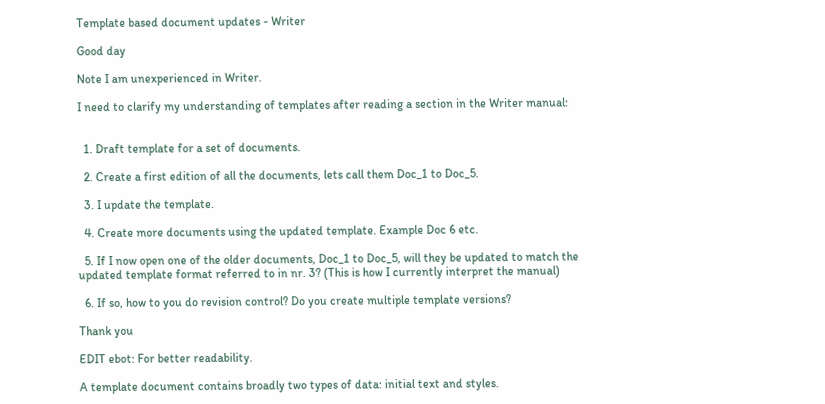Template based document updates - Writer

Good day

Note I am unexperienced in Writer.

I need to clarify my understanding of templates after reading a section in the Writer manual:


  1. Draft template for a set of documents.

  2. Create a first edition of all the documents, lets call them Doc_1 to Doc_5.

  3. I update the template.

  4. Create more documents using the updated template. Example Doc 6 etc.

  5. If I now open one of the older documents, Doc_1 to Doc_5, will they be updated to match the updated template format referred to in nr. 3? (This is how I currently interpret the manual)

  6. If so, how to you do revision control? Do you create multiple template versions?

Thank you

EDIT ebot: For better readability.

A template document contains broadly two types of data: initial text and styles.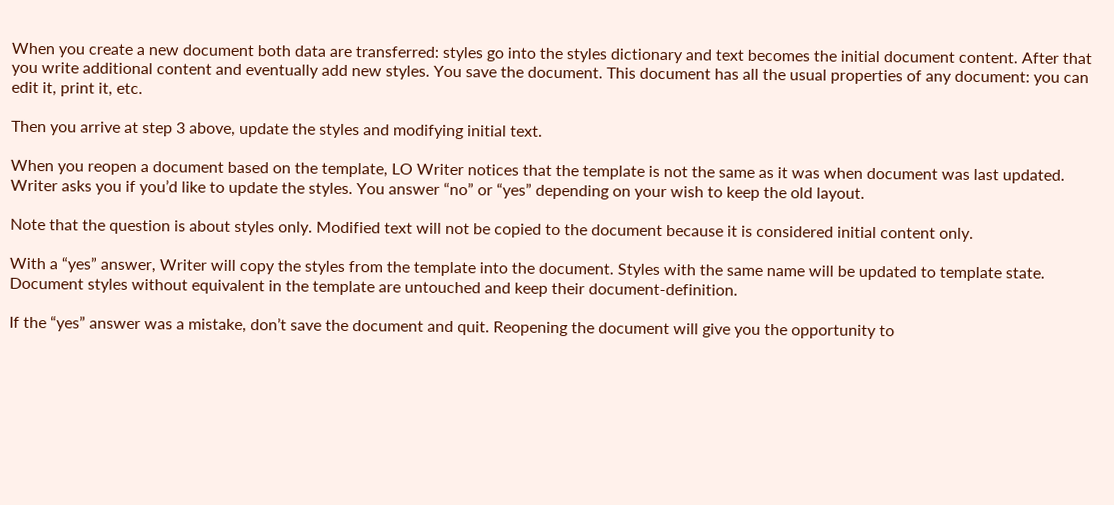When you create a new document both data are transferred: styles go into the styles dictionary and text becomes the initial document content. After that you write additional content and eventually add new styles. You save the document. This document has all the usual properties of any document: you can edit it, print it, etc.

Then you arrive at step 3 above, update the styles and modifying initial text.

When you reopen a document based on the template, LO Writer notices that the template is not the same as it was when document was last updated. Writer asks you if you’d like to update the styles. You answer “no” or “yes” depending on your wish to keep the old layout.

Note that the question is about styles only. Modified text will not be copied to the document because it is considered initial content only.

With a “yes” answer, Writer will copy the styles from the template into the document. Styles with the same name will be updated to template state. Document styles without equivalent in the template are untouched and keep their document-definition.

If the “yes” answer was a mistake, don’t save the document and quit. Reopening the document will give you the opportunity to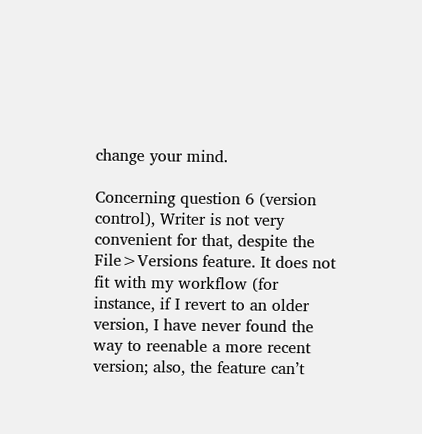change your mind.

Concerning question 6 (version control), Writer is not very convenient for that, despite the File>Versions feature. It does not fit with my workflow (for instance, if I revert to an older version, I have never found the way to reenable a more recent version; also, the feature can’t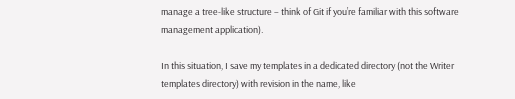manage a tree-like structure – think of Git if you’re familiar with this software management application).

In this situation, I save my templates in a dedicated directory (not the Writer templates directory) with revision in the name, like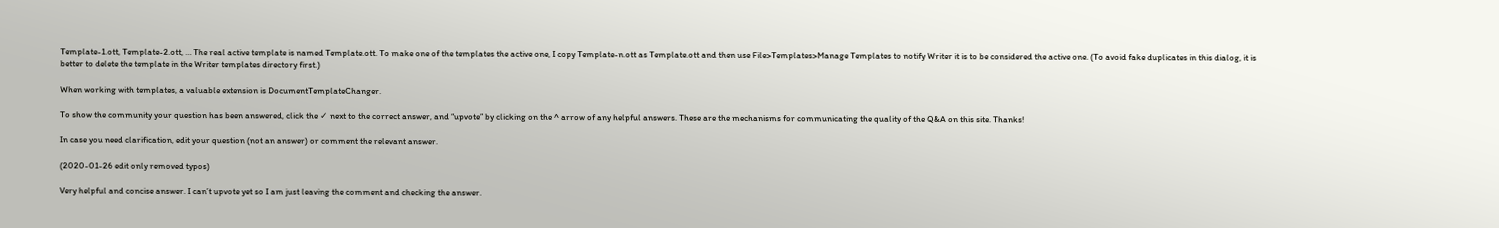Template-1.ott, Template-2.ott, … The real active template is named Template.ott. To make one of the templates the active one, I copy Template-n.ott as Template.ott and then use File>Templates>Manage Templates to notify Writer it is to be considered the active one. (To avoid fake duplicates in this dialog, it is better to delete the template in the Writer templates directory first.)

When working with templates, a valuable extension is DocumentTemplateChanger.

To show the community your question has been answered, click the ✓ next to the correct answer, and “upvote” by clicking on the ^ arrow of any helpful answers. These are the mechanisms for communicating the quality of the Q&A on this site. Thanks!

In case you need clarification, edit your question (not an answer) or comment the relevant answer.

(2020-01-26 edit only removed typos)

Very helpful and concise answer. I can’t upvote yet so I am just leaving the comment and checking the answer.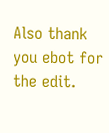Also thank you ebot for the edit.